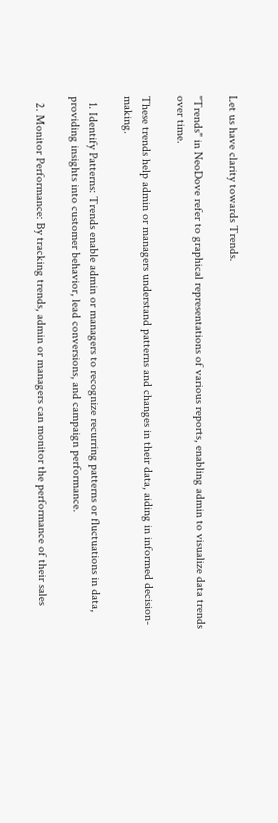Let us have clarity towards Trends.

"Trends" in NeoDove refer to graphical representations of various reports, enabling admin to visualize data trends over time.

These trends help admin or managers understand patterns and changes in their data, aiding in informed decision-making.

  1. Identify Patterns: Trends enable admin or managers to recognize recurring patterns or fluctuations in data, providing insights into customer behavior, lead conversions, and campaign performance.

  2. Monitor Performance: By tracking trends, admin or managers can monitor the performance of their sales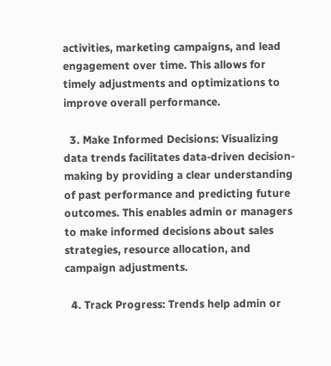activities, marketing campaigns, and lead engagement over time. This allows for timely adjustments and optimizations to improve overall performance.

  3. Make Informed Decisions: Visualizing data trends facilitates data-driven decision-making by providing a clear understanding of past performance and predicting future outcomes. This enables admin or managers to make informed decisions about sales strategies, resource allocation, and campaign adjustments.

  4. Track Progress: Trends help admin or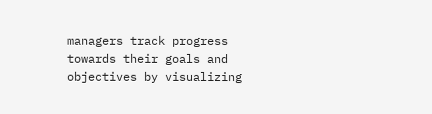managers track progress towards their goals and objectives by visualizing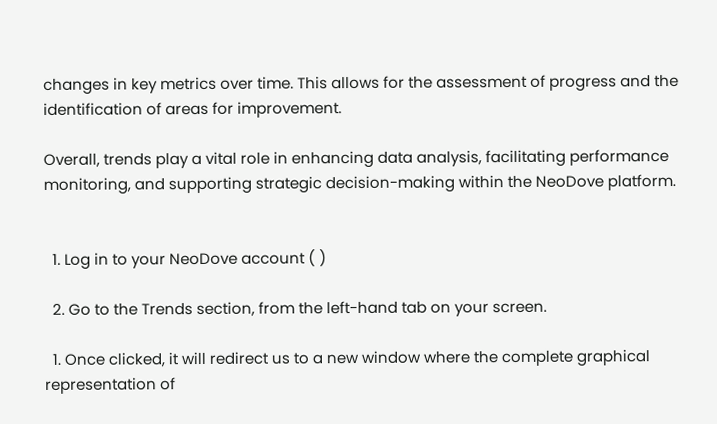changes in key metrics over time. This allows for the assessment of progress and the identification of areas for improvement.

Overall, trends play a vital role in enhancing data analysis, facilitating performance monitoring, and supporting strategic decision-making within the NeoDove platform.


  1. Log in to your NeoDove account ( )

  2. Go to the Trends section, from the left-hand tab on your screen.

  1. Once clicked, it will redirect us to a new window where the complete graphical representation of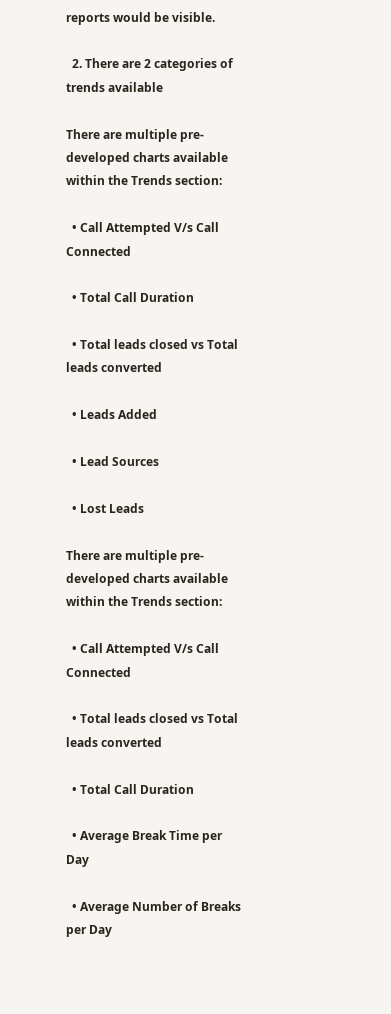reports would be visible.

  2. There are 2 categories of trends available

There are multiple pre-developed charts available within the Trends section:

  • Call Attempted V/s Call Connected

  • Total Call Duration

  • Total leads closed vs Total leads converted

  • Leads Added

  • Lead Sources

  • Lost Leads

There are multiple pre-developed charts available within the Trends section:

  • Call Attempted V/s Call Connected

  • Total leads closed vs Total leads converted

  • Total Call Duration

  • Average Break Time per Day

  • Average Number of Breaks per Day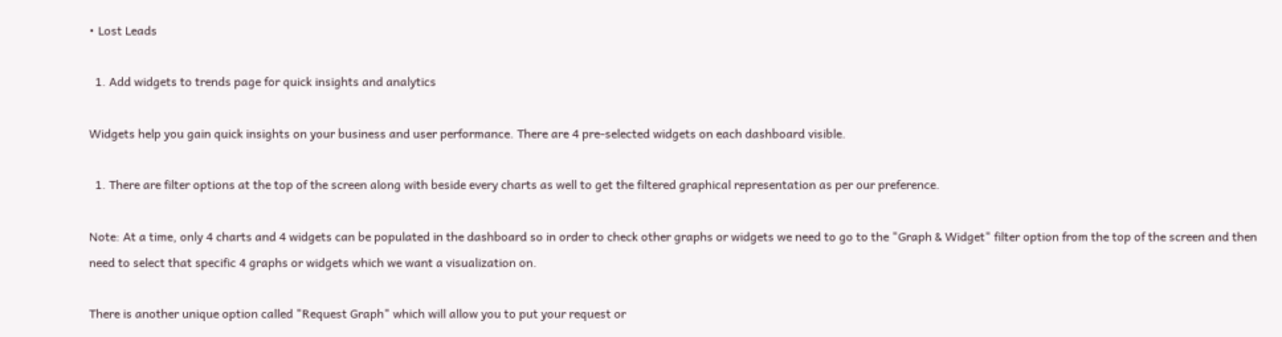• Lost Leads

  1. Add widgets to trends page for quick insights and analytics

Widgets help you gain quick insights on your business and user performance. There are 4 pre-selected widgets on each dashboard visible.

  1. There are filter options at the top of the screen along with beside every charts as well to get the filtered graphical representation as per our preference.

Note: At a time, only 4 charts and 4 widgets can be populated in the dashboard so in order to check other graphs or widgets we need to go to the "Graph & Widget" filter option from the top of the screen and then need to select that specific 4 graphs or widgets which we want a visualization on.

There is another unique option called "Request Graph" which will allow you to put your request or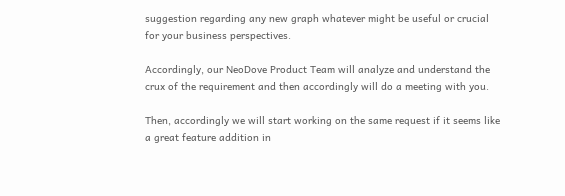suggestion regarding any new graph whatever might be useful or crucial for your business perspectives.

Accordingly, our NeoDove Product Team will analyze and understand the crux of the requirement and then accordingly will do a meeting with you.

Then, accordingly we will start working on the same request if it seems like a great feature addition in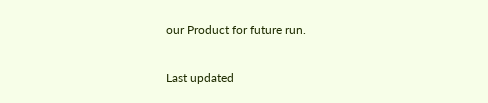our Product for future run.

Last updated